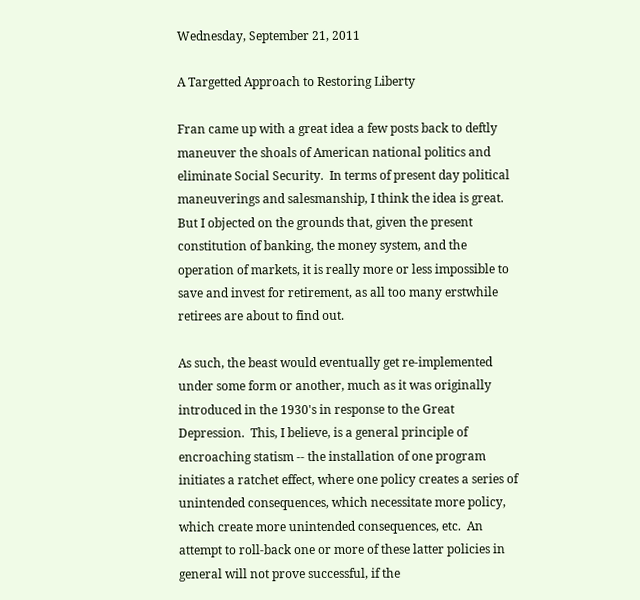Wednesday, September 21, 2011

A Targetted Approach to Restoring Liberty

Fran came up with a great idea a few posts back to deftly maneuver the shoals of American national politics and eliminate Social Security.  In terms of present day political maneuverings and salesmanship, I think the idea is great.  But I objected on the grounds that, given the present constitution of banking, the money system, and the operation of markets, it is really more or less impossible to save and invest for retirement, as all too many erstwhile retirees are about to find out.

As such, the beast would eventually get re-implemented under some form or another, much as it was originally introduced in the 1930's in response to the Great Depression.  This, I believe, is a general principle of encroaching statism -- the installation of one program initiates a ratchet effect, where one policy creates a series of unintended consequences, which necessitate more policy, which create more unintended consequences, etc.  An attempt to roll-back one or more of these latter policies in general will not prove successful, if the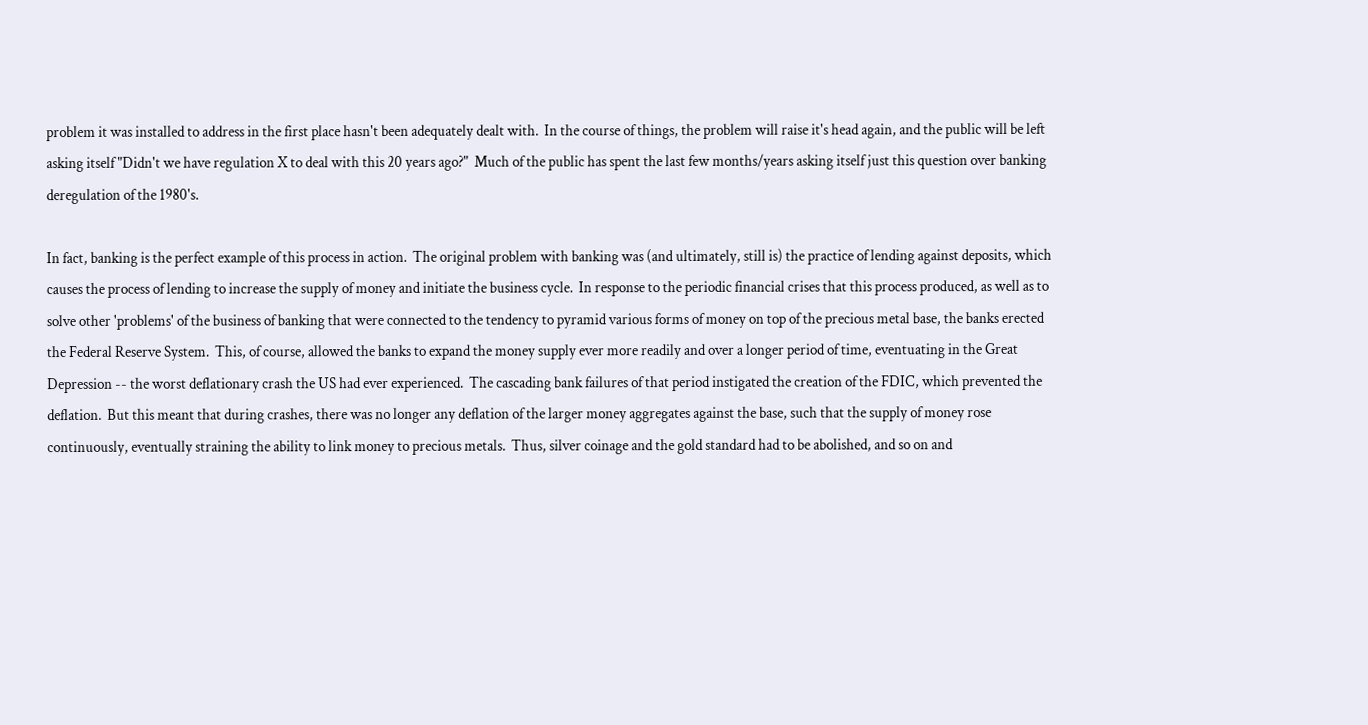problem it was installed to address in the first place hasn't been adequately dealt with.  In the course of things, the problem will raise it's head again, and the public will be left asking itself "Didn't we have regulation X to deal with this 20 years ago?"  Much of the public has spent the last few months/years asking itself just this question over banking deregulation of the 1980's.

In fact, banking is the perfect example of this process in action.  The original problem with banking was (and ultimately, still is) the practice of lending against deposits, which causes the process of lending to increase the supply of money and initiate the business cycle.  In response to the periodic financial crises that this process produced, as well as to solve other 'problems' of the business of banking that were connected to the tendency to pyramid various forms of money on top of the precious metal base, the banks erected the Federal Reserve System.  This, of course, allowed the banks to expand the money supply ever more readily and over a longer period of time, eventuating in the Great Depression -- the worst deflationary crash the US had ever experienced.  The cascading bank failures of that period instigated the creation of the FDIC, which prevented the deflation.  But this meant that during crashes, there was no longer any deflation of the larger money aggregates against the base, such that the supply of money rose continuously, eventually straining the ability to link money to precious metals.  Thus, silver coinage and the gold standard had to be abolished, and so on and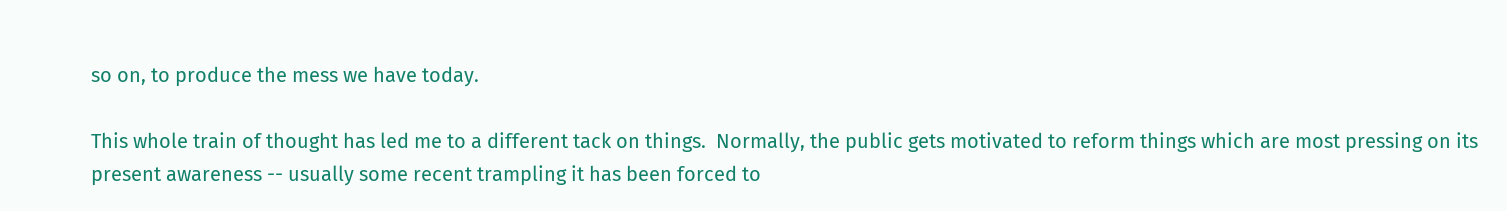so on, to produce the mess we have today.

This whole train of thought has led me to a different tack on things.  Normally, the public gets motivated to reform things which are most pressing on its present awareness -- usually some recent trampling it has been forced to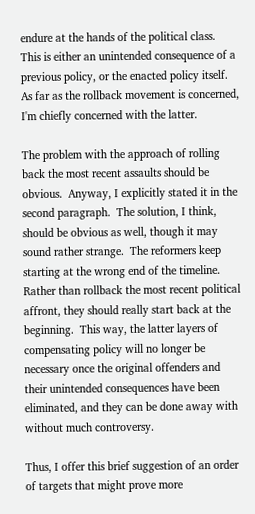endure at the hands of the political class.  This is either an unintended consequence of a previous policy, or the enacted policy itself.  As far as the rollback movement is concerned, I'm chiefly concerned with the latter.

The problem with the approach of rolling back the most recent assaults should be obvious.  Anyway, I explicitly stated it in the second paragraph.  The solution, I think, should be obvious as well, though it may sound rather strange.  The reformers keep starting at the wrong end of the timeline.  Rather than rollback the most recent political affront, they should really start back at the beginning.  This way, the latter layers of compensating policy will no longer be necessary once the original offenders and their unintended consequences have been eliminated, and they can be done away with without much controversy.

Thus, I offer this brief suggestion of an order of targets that might prove more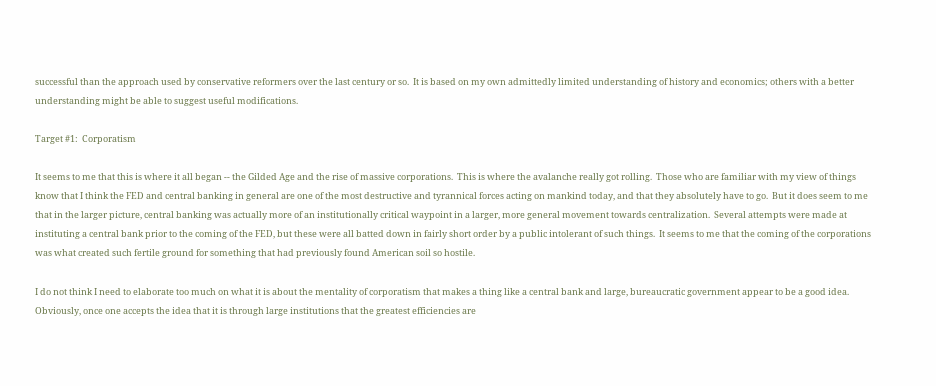successful than the approach used by conservative reformers over the last century or so.  It is based on my own admittedly limited understanding of history and economics; others with a better understanding might be able to suggest useful modifications.

Target #1:  Corporatism

It seems to me that this is where it all began -- the Gilded Age and the rise of massive corporations.  This is where the avalanche really got rolling.  Those who are familiar with my view of things know that I think the FED and central banking in general are one of the most destructive and tyrannical forces acting on mankind today, and that they absolutely have to go.  But it does seem to me that in the larger picture, central banking was actually more of an institutionally critical waypoint in a larger, more general movement towards centralization.  Several attempts were made at instituting a central bank prior to the coming of the FED, but these were all batted down in fairly short order by a public intolerant of such things.  It seems to me that the coming of the corporations was what created such fertile ground for something that had previously found American soil so hostile.

I do not think I need to elaborate too much on what it is about the mentality of corporatism that makes a thing like a central bank and large, bureaucratic government appear to be a good idea.  Obviously, once one accepts the idea that it is through large institutions that the greatest efficiencies are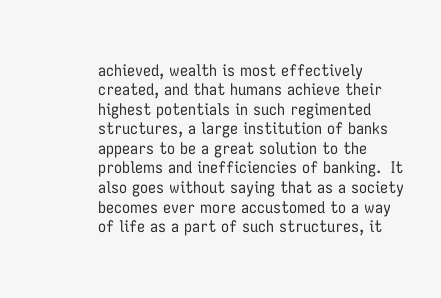achieved, wealth is most effectively created, and that humans achieve their highest potentials in such regimented structures, a large institution of banks appears to be a great solution to the problems and inefficiencies of banking.  It also goes without saying that as a society becomes ever more accustomed to a way of life as a part of such structures, it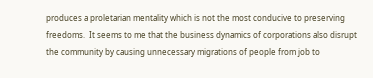produces a proletarian mentality which is not the most conducive to preserving freedoms.  It seems to me that the business dynamics of corporations also disrupt the community by causing unnecessary migrations of people from job to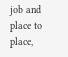job and place to place,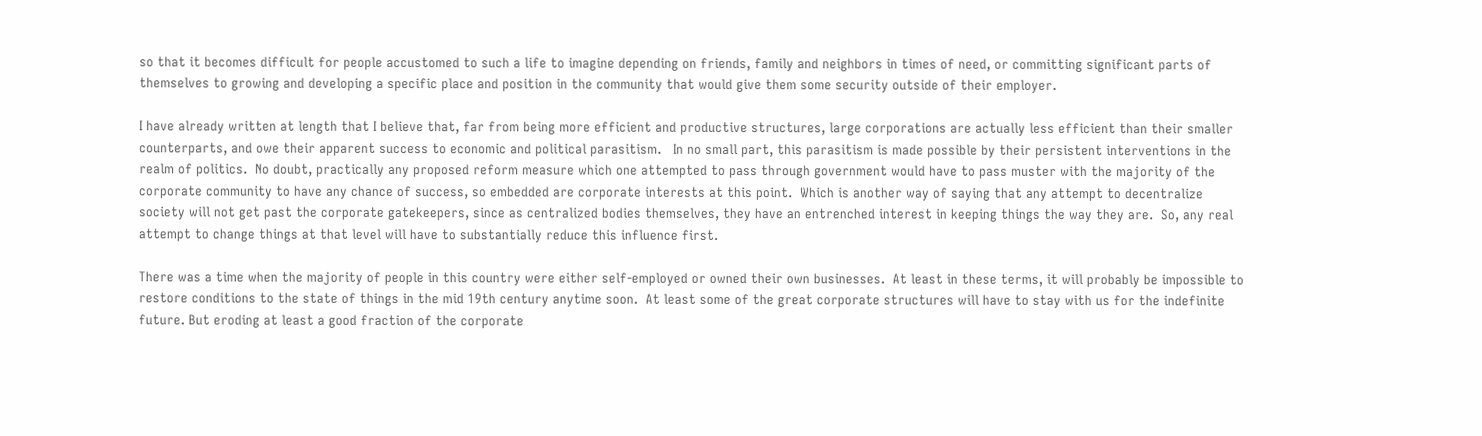so that it becomes difficult for people accustomed to such a life to imagine depending on friends, family and neighbors in times of need, or committing significant parts of themselves to growing and developing a specific place and position in the community that would give them some security outside of their employer.

I have already written at length that I believe that, far from being more efficient and productive structures, large corporations are actually less efficient than their smaller counterparts, and owe their apparent success to economic and political parasitism.   In no small part, this parasitism is made possible by their persistent interventions in the realm of politics.  No doubt, practically any proposed reform measure which one attempted to pass through government would have to pass muster with the majority of the corporate community to have any chance of success, so embedded are corporate interests at this point.  Which is another way of saying that any attempt to decentralize society will not get past the corporate gatekeepers, since as centralized bodies themselves, they have an entrenched interest in keeping things the way they are.  So, any real attempt to change things at that level will have to substantially reduce this influence first.

There was a time when the majority of people in this country were either self-employed or owned their own businesses.  At least in these terms, it will probably be impossible to restore conditions to the state of things in the mid 19th century anytime soon.  At least some of the great corporate structures will have to stay with us for the indefinite future. But eroding at least a good fraction of the corporate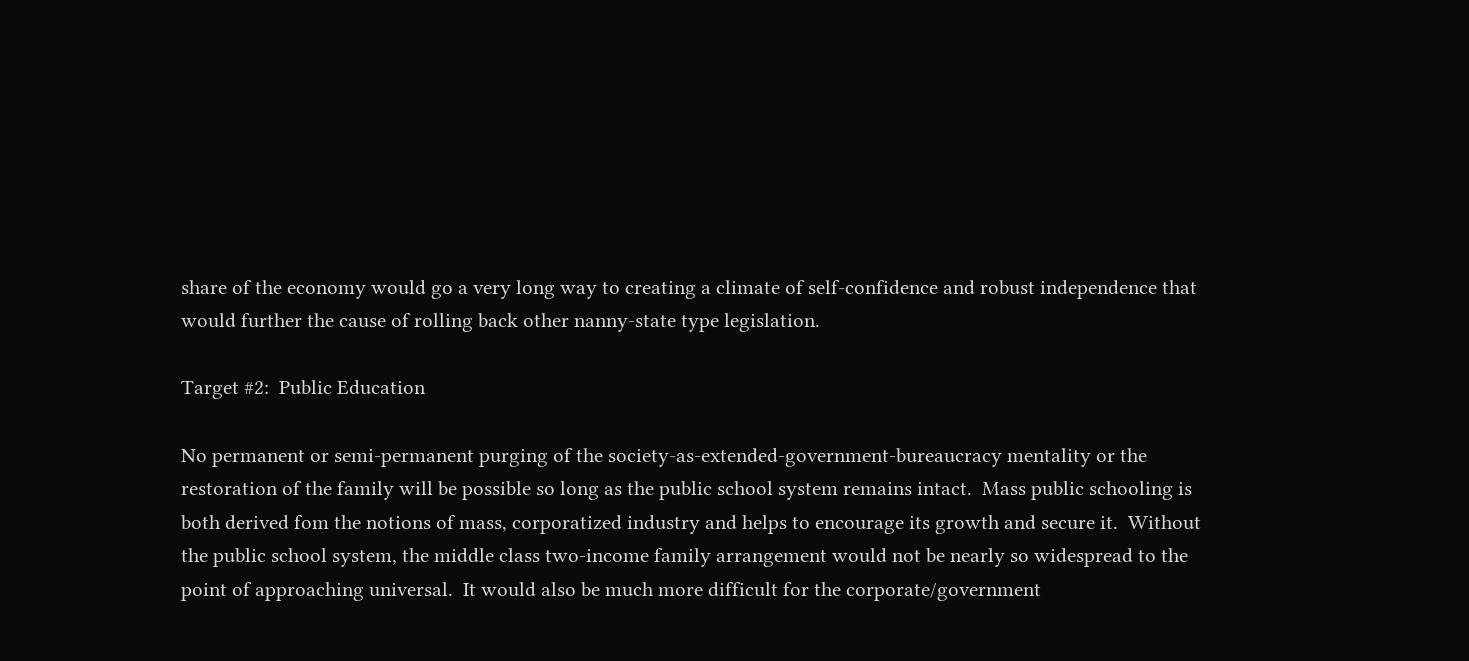share of the economy would go a very long way to creating a climate of self-confidence and robust independence that would further the cause of rolling back other nanny-state type legislation.

Target #2:  Public Education

No permanent or semi-permanent purging of the society-as-extended-government-bureaucracy mentality or the restoration of the family will be possible so long as the public school system remains intact.  Mass public schooling is both derived fom the notions of mass, corporatized industry and helps to encourage its growth and secure it.  Without the public school system, the middle class two-income family arrangement would not be nearly so widespread to the point of approaching universal.  It would also be much more difficult for the corporate/government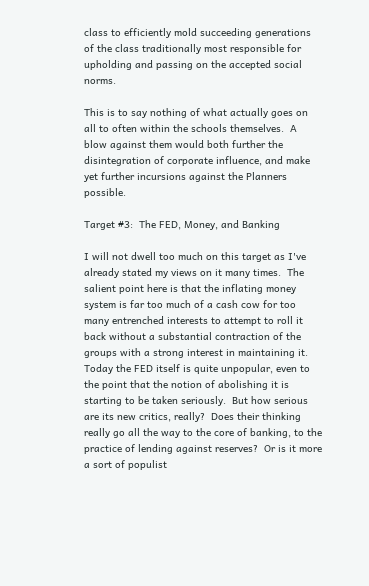class to efficiently mold succeeding generations of the class traditionally most responsible for upholding and passing on the accepted social norms.

This is to say nothing of what actually goes on all to often within the schools themselves.  A blow against them would both further the disintegration of corporate influence, and make yet further incursions against the Planners possible.

Target #3:  The FED, Money, and Banking

I will not dwell too much on this target as I've already stated my views on it many times.  The salient point here is that the inflating money system is far too much of a cash cow for too many entrenched interests to attempt to roll it back without a substantial contraction of the groups with a strong interest in maintaining it.  Today the FED itself is quite unpopular, even to the point that the notion of abolishing it is starting to be taken seriously.  But how serious are its new critics, really?  Does their thinking really go all the way to the core of banking, to the practice of lending against reserves?  Or is it more a sort of populist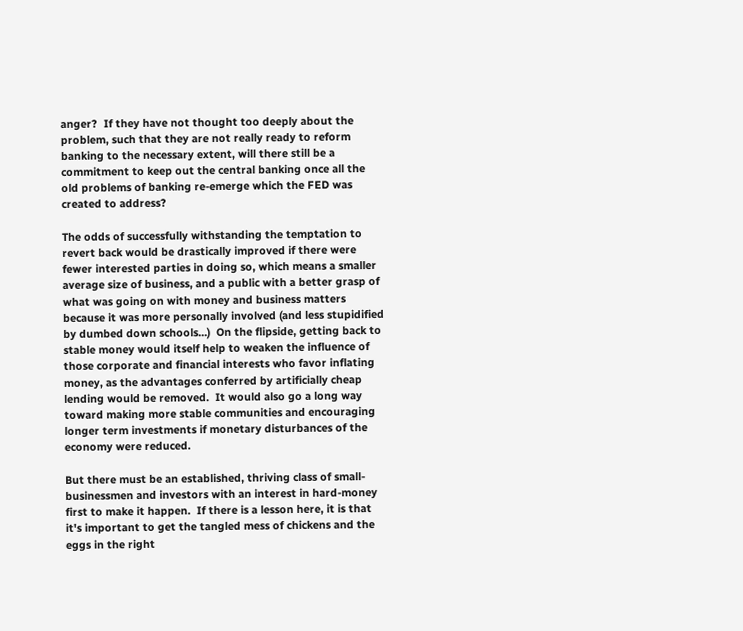anger?  If they have not thought too deeply about the problem, such that they are not really ready to reform banking to the necessary extent, will there still be a commitment to keep out the central banking once all the old problems of banking re-emerge which the FED was created to address?

The odds of successfully withstanding the temptation to revert back would be drastically improved if there were fewer interested parties in doing so, which means a smaller average size of business, and a public with a better grasp of what was going on with money and business matters because it was more personally involved (and less stupidified by dumbed down schools...)  On the flipside, getting back to stable money would itself help to weaken the influence of those corporate and financial interests who favor inflating money, as the advantages conferred by artificially cheap lending would be removed.  It would also go a long way toward making more stable communities and encouraging longer term investments if monetary disturbances of the economy were reduced.

But there must be an established, thriving class of small-businessmen and investors with an interest in hard-money first to make it happen.  If there is a lesson here, it is that it's important to get the tangled mess of chickens and the eggs in the right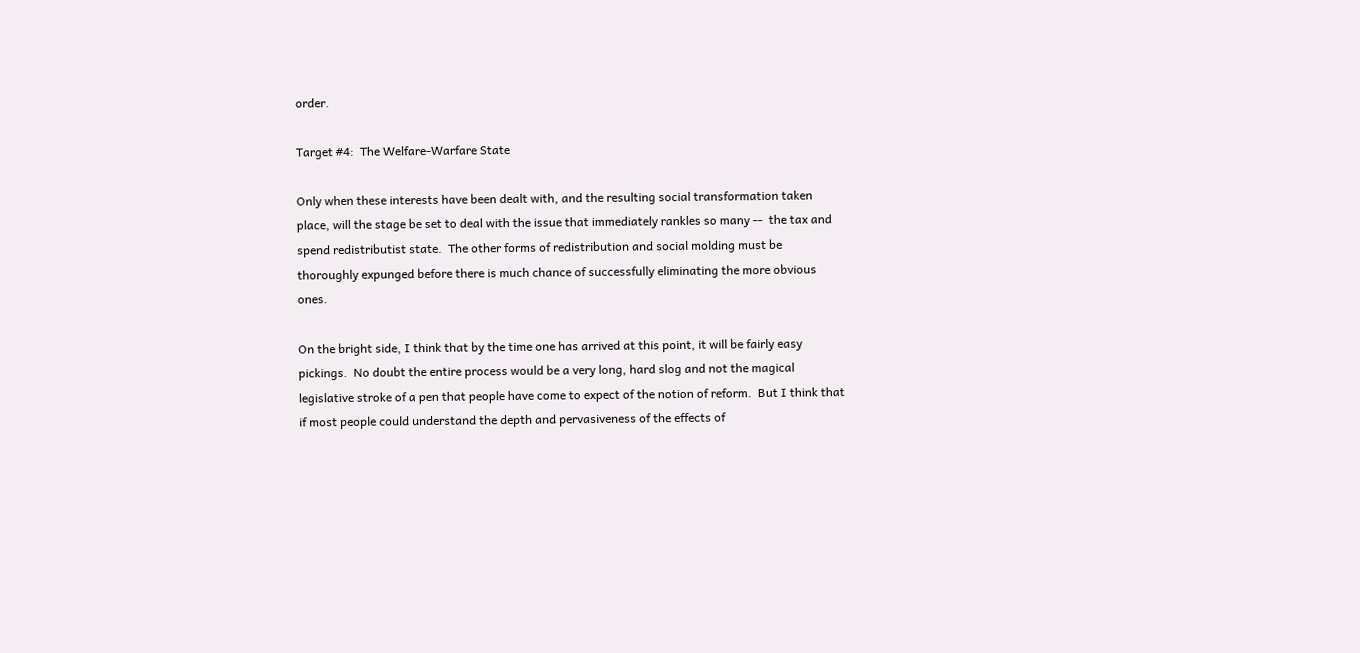order.

Target #4:  The Welfare-Warfare State

Only when these interests have been dealt with, and the resulting social transformation taken place, will the stage be set to deal with the issue that immediately rankles so many --  the tax and spend redistributist state.  The other forms of redistribution and social molding must be thoroughly expunged before there is much chance of successfully eliminating the more obvious ones.

On the bright side, I think that by the time one has arrived at this point, it will be fairly easy pickings.  No doubt the entire process would be a very long, hard slog and not the magical legislative stroke of a pen that people have come to expect of the notion of reform.  But I think that if most people could understand the depth and pervasiveness of the effects of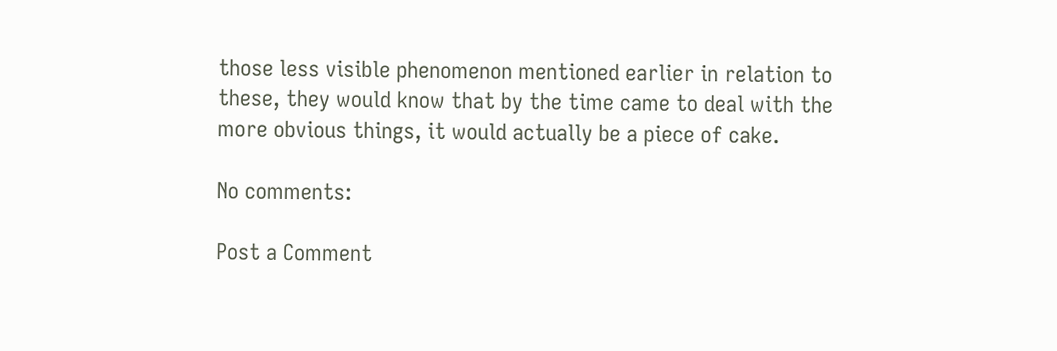those less visible phenomenon mentioned earlier in relation to these, they would know that by the time came to deal with the more obvious things, it would actually be a piece of cake.

No comments:

Post a Comment